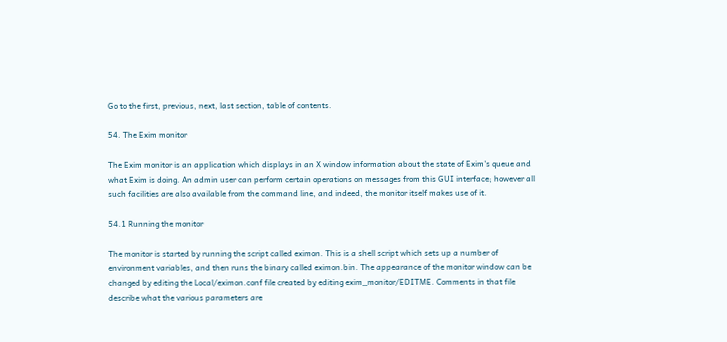Go to the first, previous, next, last section, table of contents.

54. The Exim monitor

The Exim monitor is an application which displays in an X window information about the state of Exim's queue and what Exim is doing. An admin user can perform certain operations on messages from this GUI interface; however all such facilities are also available from the command line, and indeed, the monitor itself makes use of it.

54.1 Running the monitor

The monitor is started by running the script called eximon. This is a shell script which sets up a number of environment variables, and then runs the binary called eximon.bin. The appearance of the monitor window can be changed by editing the Local/eximon.conf file created by editing exim_monitor/EDITME. Comments in that file describe what the various parameters are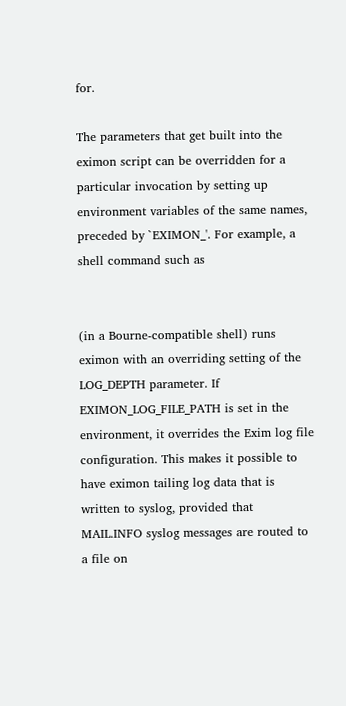for.

The parameters that get built into the eximon script can be overridden for a particular invocation by setting up environment variables of the same names, preceded by `EXIMON_'. For example, a shell command such as


(in a Bourne-compatible shell) runs eximon with an overriding setting of the LOG_DEPTH parameter. If EXIMON_LOG_FILE_PATH is set in the environment, it overrides the Exim log file configuration. This makes it possible to have eximon tailing log data that is written to syslog, provided that MAIL.INFO syslog messages are routed to a file on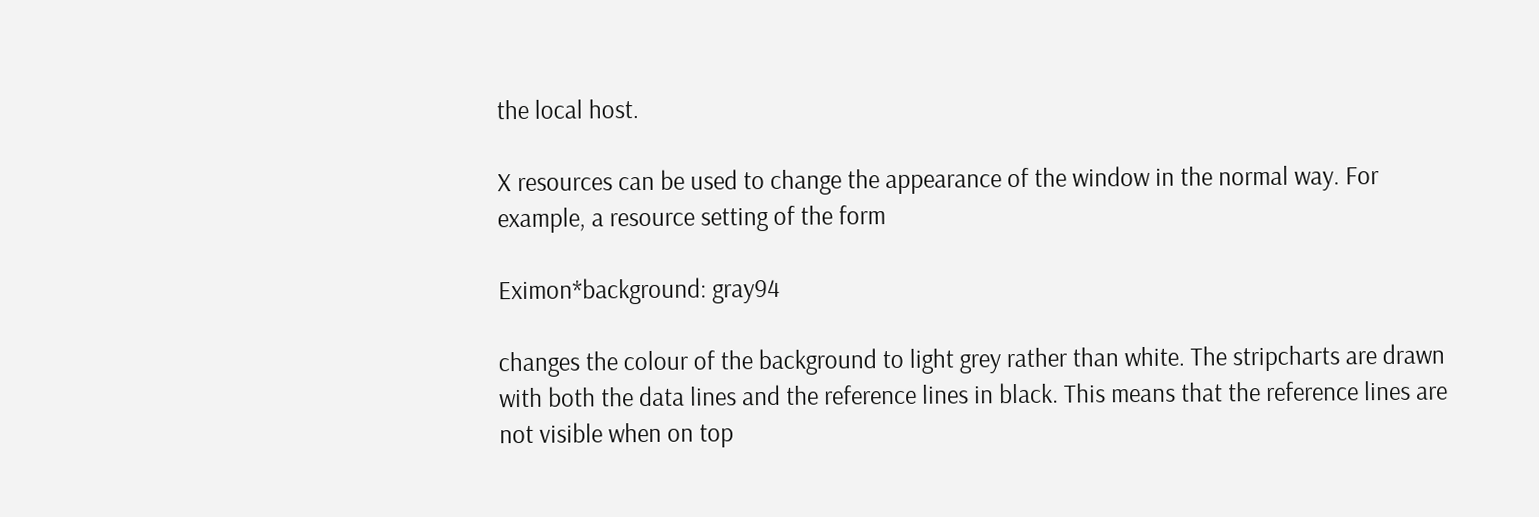the local host.

X resources can be used to change the appearance of the window in the normal way. For example, a resource setting of the form

Eximon*background: gray94

changes the colour of the background to light grey rather than white. The stripcharts are drawn with both the data lines and the reference lines in black. This means that the reference lines are not visible when on top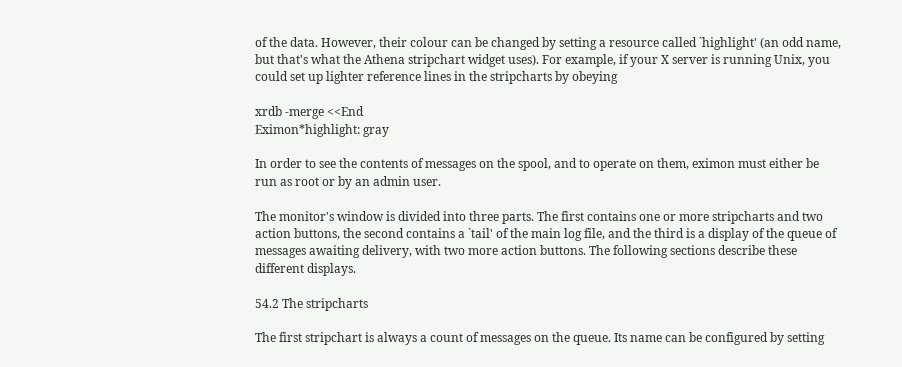of the data. However, their colour can be changed by setting a resource called `highlight' (an odd name, but that's what the Athena stripchart widget uses). For example, if your X server is running Unix, you could set up lighter reference lines in the stripcharts by obeying

xrdb -merge <<End
Eximon*highlight: gray

In order to see the contents of messages on the spool, and to operate on them, eximon must either be run as root or by an admin user.

The monitor's window is divided into three parts. The first contains one or more stripcharts and two action buttons, the second contains a `tail' of the main log file, and the third is a display of the queue of messages awaiting delivery, with two more action buttons. The following sections describe these different displays.

54.2 The stripcharts

The first stripchart is always a count of messages on the queue. Its name can be configured by setting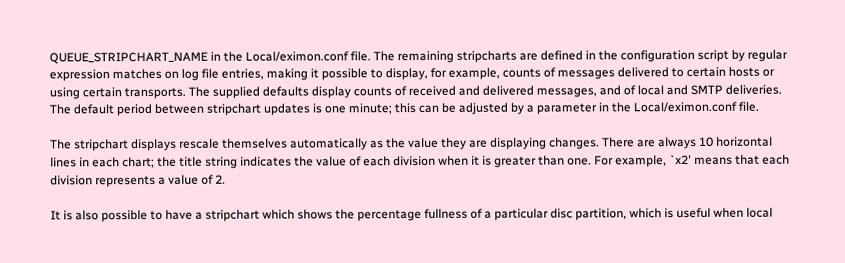QUEUE_STRIPCHART_NAME in the Local/eximon.conf file. The remaining stripcharts are defined in the configuration script by regular expression matches on log file entries, making it possible to display, for example, counts of messages delivered to certain hosts or using certain transports. The supplied defaults display counts of received and delivered messages, and of local and SMTP deliveries. The default period between stripchart updates is one minute; this can be adjusted by a parameter in the Local/eximon.conf file.

The stripchart displays rescale themselves automatically as the value they are displaying changes. There are always 10 horizontal lines in each chart; the title string indicates the value of each division when it is greater than one. For example, `x2' means that each division represents a value of 2.

It is also possible to have a stripchart which shows the percentage fullness of a particular disc partition, which is useful when local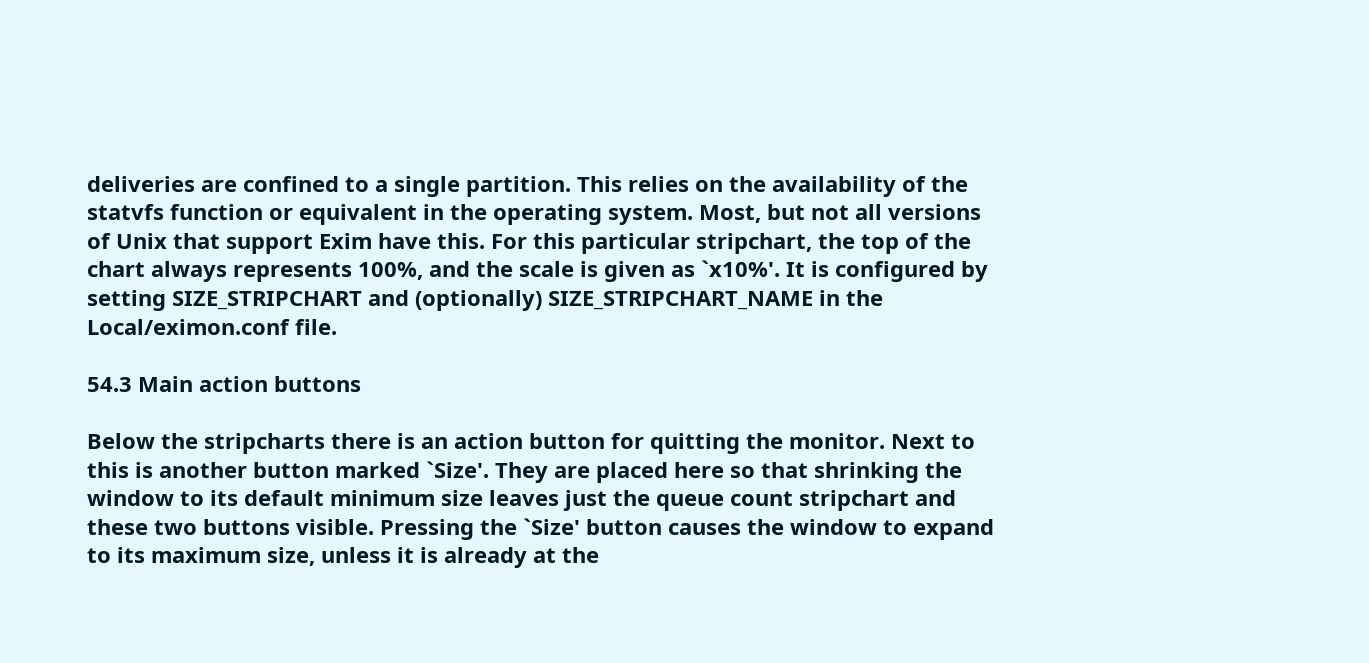deliveries are confined to a single partition. This relies on the availability of the statvfs function or equivalent in the operating system. Most, but not all versions of Unix that support Exim have this. For this particular stripchart, the top of the chart always represents 100%, and the scale is given as `x10%'. It is configured by setting SIZE_STRIPCHART and (optionally) SIZE_STRIPCHART_NAME in the Local/eximon.conf file.

54.3 Main action buttons

Below the stripcharts there is an action button for quitting the monitor. Next to this is another button marked `Size'. They are placed here so that shrinking the window to its default minimum size leaves just the queue count stripchart and these two buttons visible. Pressing the `Size' button causes the window to expand to its maximum size, unless it is already at the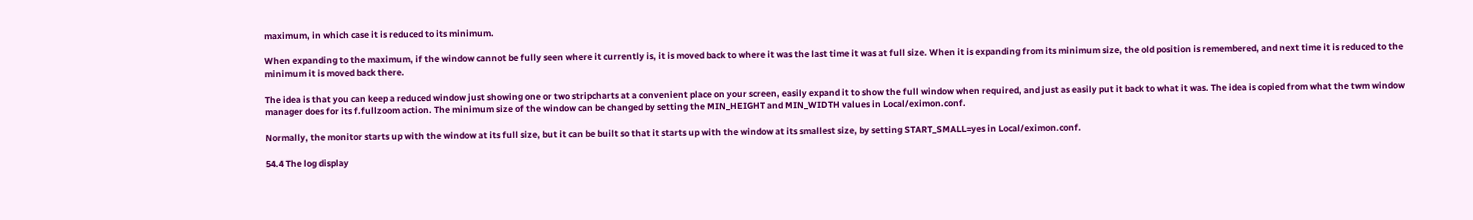maximum, in which case it is reduced to its minimum.

When expanding to the maximum, if the window cannot be fully seen where it currently is, it is moved back to where it was the last time it was at full size. When it is expanding from its minimum size, the old position is remembered, and next time it is reduced to the minimum it is moved back there.

The idea is that you can keep a reduced window just showing one or two stripcharts at a convenient place on your screen, easily expand it to show the full window when required, and just as easily put it back to what it was. The idea is copied from what the twm window manager does for its f.fullzoom action. The minimum size of the window can be changed by setting the MIN_HEIGHT and MIN_WIDTH values in Local/eximon.conf.

Normally, the monitor starts up with the window at its full size, but it can be built so that it starts up with the window at its smallest size, by setting START_SMALL=yes in Local/eximon.conf.

54.4 The log display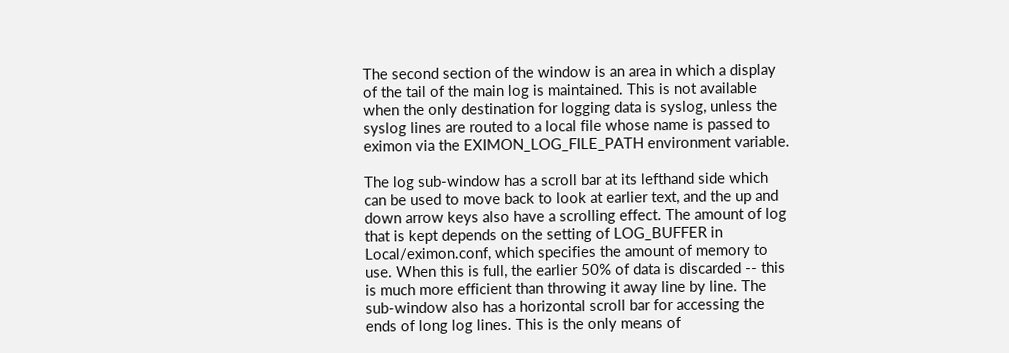The second section of the window is an area in which a display of the tail of the main log is maintained. This is not available when the only destination for logging data is syslog, unless the syslog lines are routed to a local file whose name is passed to eximon via the EXIMON_LOG_FILE_PATH environment variable.

The log sub-window has a scroll bar at its lefthand side which can be used to move back to look at earlier text, and the up and down arrow keys also have a scrolling effect. The amount of log that is kept depends on the setting of LOG_BUFFER in Local/eximon.conf, which specifies the amount of memory to use. When this is full, the earlier 50% of data is discarded -- this is much more efficient than throwing it away line by line. The sub-window also has a horizontal scroll bar for accessing the ends of long log lines. This is the only means of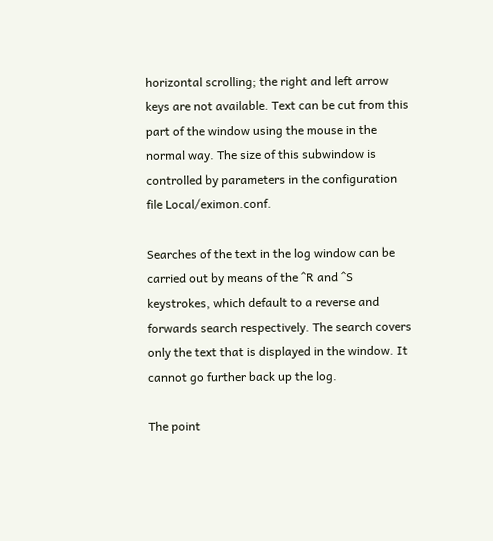horizontal scrolling; the right and left arrow keys are not available. Text can be cut from this part of the window using the mouse in the normal way. The size of this subwindow is controlled by parameters in the configuration file Local/eximon.conf.

Searches of the text in the log window can be carried out by means of the ^R and ^S keystrokes, which default to a reverse and forwards search respectively. The search covers only the text that is displayed in the window. It cannot go further back up the log.

The point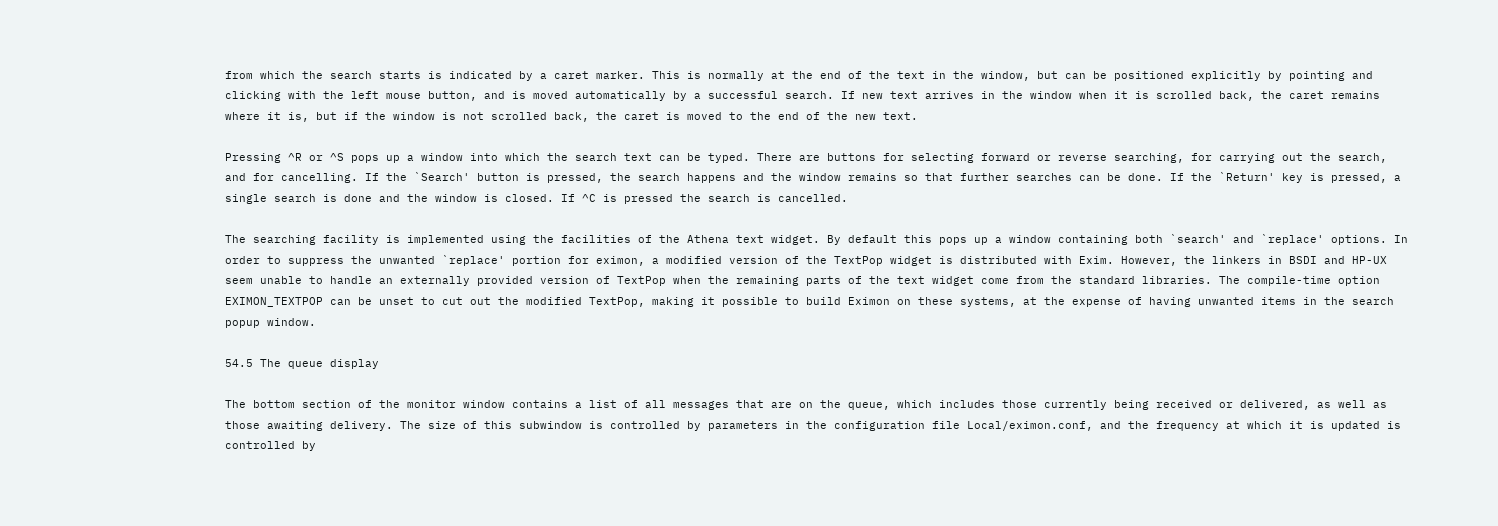from which the search starts is indicated by a caret marker. This is normally at the end of the text in the window, but can be positioned explicitly by pointing and clicking with the left mouse button, and is moved automatically by a successful search. If new text arrives in the window when it is scrolled back, the caret remains where it is, but if the window is not scrolled back, the caret is moved to the end of the new text.

Pressing ^R or ^S pops up a window into which the search text can be typed. There are buttons for selecting forward or reverse searching, for carrying out the search, and for cancelling. If the `Search' button is pressed, the search happens and the window remains so that further searches can be done. If the `Return' key is pressed, a single search is done and the window is closed. If ^C is pressed the search is cancelled.

The searching facility is implemented using the facilities of the Athena text widget. By default this pops up a window containing both `search' and `replace' options. In order to suppress the unwanted `replace' portion for eximon, a modified version of the TextPop widget is distributed with Exim. However, the linkers in BSDI and HP-UX seem unable to handle an externally provided version of TextPop when the remaining parts of the text widget come from the standard libraries. The compile-time option EXIMON_TEXTPOP can be unset to cut out the modified TextPop, making it possible to build Eximon on these systems, at the expense of having unwanted items in the search popup window.

54.5 The queue display

The bottom section of the monitor window contains a list of all messages that are on the queue, which includes those currently being received or delivered, as well as those awaiting delivery. The size of this subwindow is controlled by parameters in the configuration file Local/eximon.conf, and the frequency at which it is updated is controlled by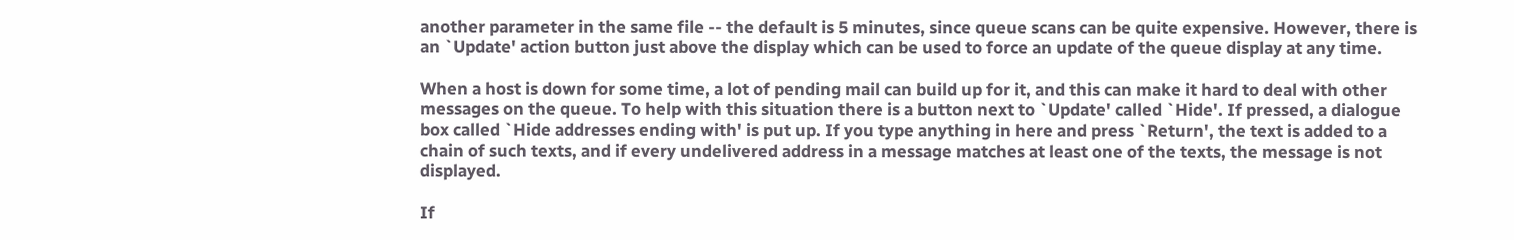another parameter in the same file -- the default is 5 minutes, since queue scans can be quite expensive. However, there is an `Update' action button just above the display which can be used to force an update of the queue display at any time.

When a host is down for some time, a lot of pending mail can build up for it, and this can make it hard to deal with other messages on the queue. To help with this situation there is a button next to `Update' called `Hide'. If pressed, a dialogue box called `Hide addresses ending with' is put up. If you type anything in here and press `Return', the text is added to a chain of such texts, and if every undelivered address in a message matches at least one of the texts, the message is not displayed.

If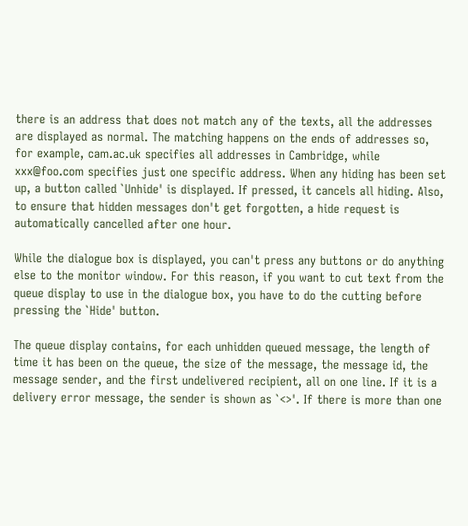there is an address that does not match any of the texts, all the addresses are displayed as normal. The matching happens on the ends of addresses so, for example, cam.ac.uk specifies all addresses in Cambridge, while xxx@foo.com specifies just one specific address. When any hiding has been set up, a button called `Unhide' is displayed. If pressed, it cancels all hiding. Also, to ensure that hidden messages don't get forgotten, a hide request is automatically cancelled after one hour.

While the dialogue box is displayed, you can't press any buttons or do anything else to the monitor window. For this reason, if you want to cut text from the queue display to use in the dialogue box, you have to do the cutting before pressing the `Hide' button.

The queue display contains, for each unhidden queued message, the length of time it has been on the queue, the size of the message, the message id, the message sender, and the first undelivered recipient, all on one line. If it is a delivery error message, the sender is shown as `<>'. If there is more than one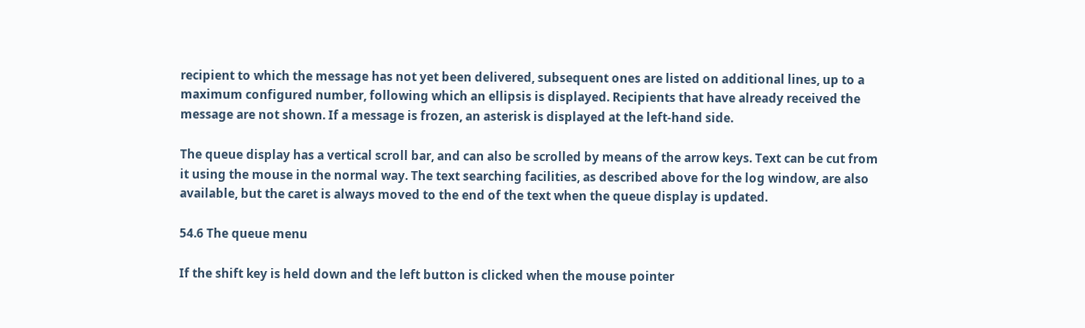recipient to which the message has not yet been delivered, subsequent ones are listed on additional lines, up to a maximum configured number, following which an ellipsis is displayed. Recipients that have already received the message are not shown. If a message is frozen, an asterisk is displayed at the left-hand side.

The queue display has a vertical scroll bar, and can also be scrolled by means of the arrow keys. Text can be cut from it using the mouse in the normal way. The text searching facilities, as described above for the log window, are also available, but the caret is always moved to the end of the text when the queue display is updated.

54.6 The queue menu

If the shift key is held down and the left button is clicked when the mouse pointer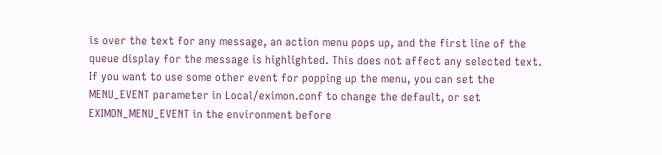is over the text for any message, an action menu pops up, and the first line of the queue display for the message is highlighted. This does not affect any selected text. If you want to use some other event for popping up the menu, you can set the MENU_EVENT parameter in Local/eximon.conf to change the default, or set EXIMON_MENU_EVENT in the environment before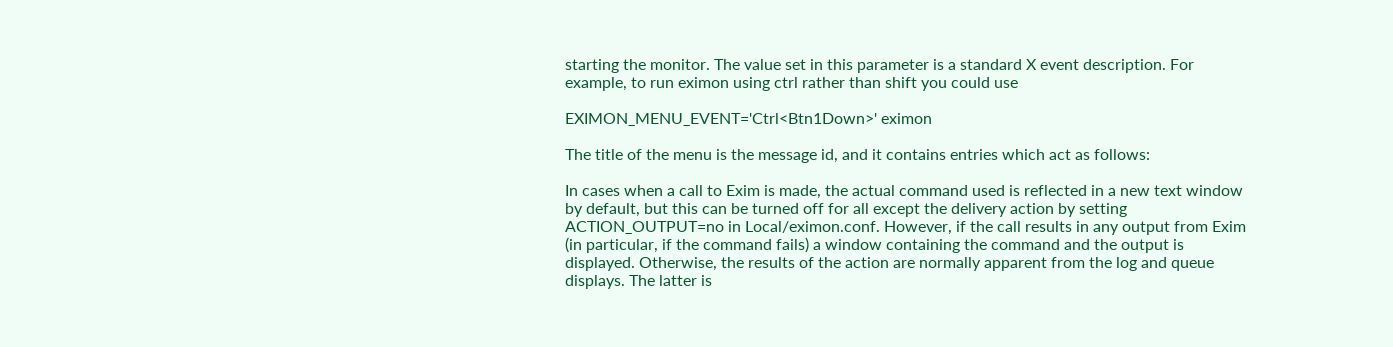starting the monitor. The value set in this parameter is a standard X event description. For example, to run eximon using ctrl rather than shift you could use

EXIMON_MENU_EVENT='Ctrl<Btn1Down>' eximon

The title of the menu is the message id, and it contains entries which act as follows:

In cases when a call to Exim is made, the actual command used is reflected in a new text window by default, but this can be turned off for all except the delivery action by setting ACTION_OUTPUT=no in Local/eximon.conf. However, if the call results in any output from Exim (in particular, if the command fails) a window containing the command and the output is displayed. Otherwise, the results of the action are normally apparent from the log and queue displays. The latter is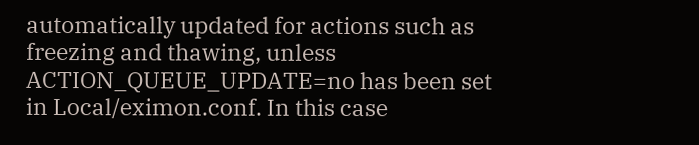automatically updated for actions such as freezing and thawing, unless ACTION_QUEUE_UPDATE=no has been set in Local/eximon.conf. In this case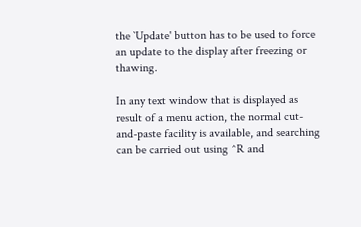the `Update' button has to be used to force an update to the display after freezing or thawing.

In any text window that is displayed as result of a menu action, the normal cut-and-paste facility is available, and searching can be carried out using ^R and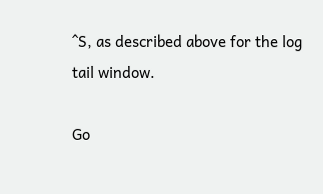^S, as described above for the log tail window.

Go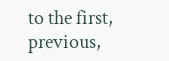to the first, previous,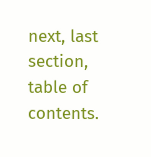next, last section, table of contents.